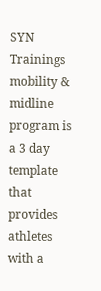SYN Trainings mobility & midline program is a 3 day template that provides athletes with a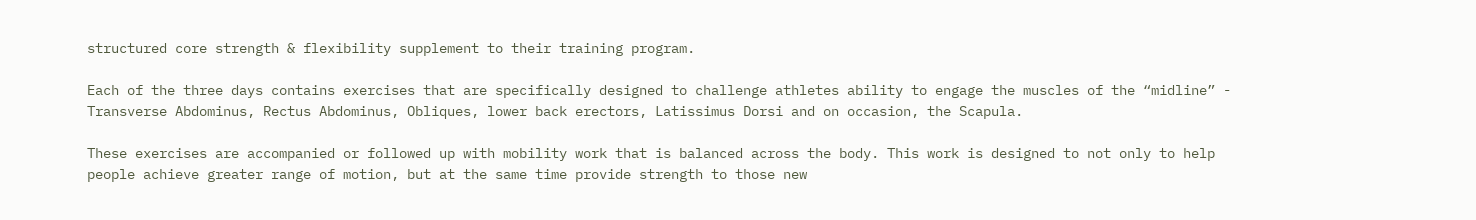structured core strength & flexibility supplement to their training program.

Each of the three days contains exercises that are specifically designed to challenge athletes ability to engage the muscles of the “midline” - Transverse Abdominus, Rectus Abdominus, Obliques, lower back erectors, Latissimus Dorsi and on occasion, the Scapula.

These exercises are accompanied or followed up with mobility work that is balanced across the body. This work is designed to not only to help people achieve greater range of motion, but at the same time provide strength to those new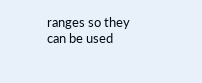ranges so they can be used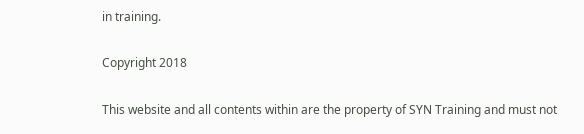in training.

Copyright 2018

This website and all contents within are the property of SYN Training and must not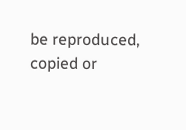be reproduced, copied or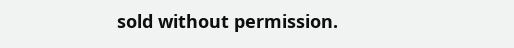sold without permission.